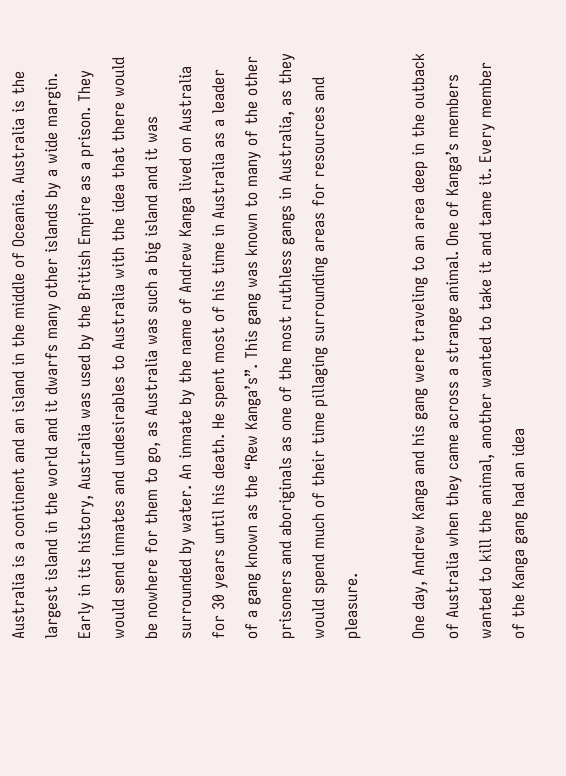Australia is a continent and an island in the middle of Oceania. Australia is the largest island in the world and it dwarfs many other islands by a wide margin. Early in its history, Australia was used by the British Empire as a prison. They would send inmates and undesirables to Australia with the idea that there would be nowhere for them to go, as Australia was such a big island and it was surrounded by water. An inmate by the name of Andrew Kanga lived on Australia for 30 years until his death. He spent most of his time in Australia as a leader of a gang known as the “Rew Kanga’s”. This gang was known to many of the other prisoners and aboriginals as one of the most ruthless gangs in Australia, as they would spend much of their time pillaging surrounding areas for resources and pleasure.

One day, Andrew Kanga and his gang were traveling to an area deep in the outback of Australia when they came across a strange animal. One of Kanga’s members wanted to kill the animal, another wanted to take it and tame it. Every member of the Kanga gang had an idea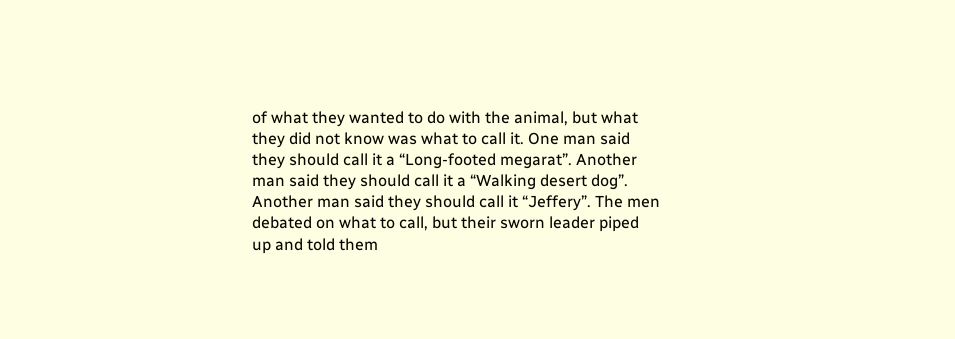of what they wanted to do with the animal, but what they did not know was what to call it. One man said they should call it a “Long-footed megarat”. Another man said they should call it a “Walking desert dog”. Another man said they should call it “Jeffery”. The men debated on what to call, but their sworn leader piped up and told them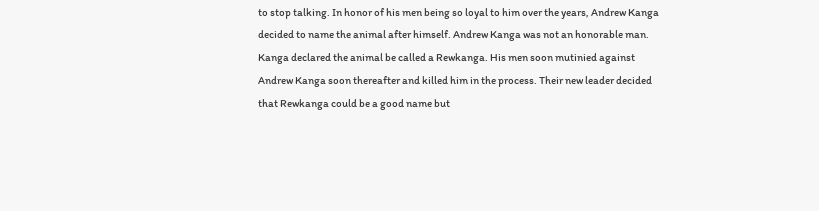to stop talking. In honor of his men being so loyal to him over the years, Andrew Kanga decided to name the animal after himself. Andrew Kanga was not an honorable man. Kanga declared the animal be called a Rewkanga. His men soon mutinied against Andrew Kanga soon thereafter and killed him in the process. Their new leader decided that Rewkanga could be a good name but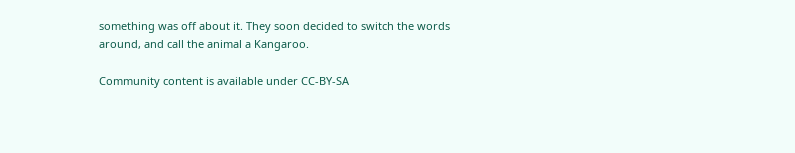something was off about it. They soon decided to switch the words around, and call the animal a Kangaroo.

Community content is available under CC-BY-SA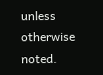unless otherwise noted.